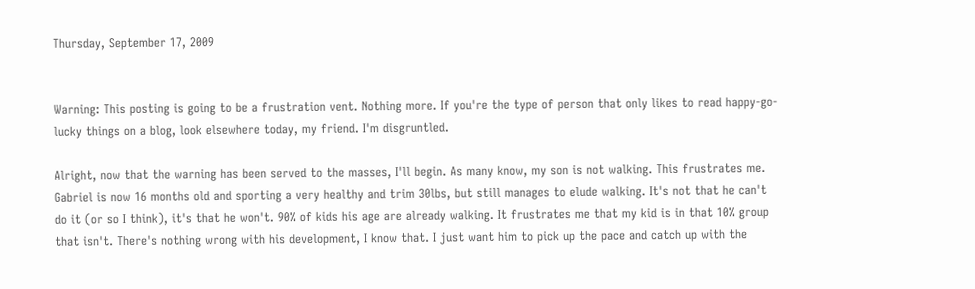Thursday, September 17, 2009


Warning: This posting is going to be a frustration vent. Nothing more. If you're the type of person that only likes to read happy-go-lucky things on a blog, look elsewhere today, my friend. I'm disgruntled.

Alright, now that the warning has been served to the masses, I'll begin. As many know, my son is not walking. This frustrates me. Gabriel is now 16 months old and sporting a very healthy and trim 30lbs, but still manages to elude walking. It's not that he can't do it (or so I think), it's that he won't. 90% of kids his age are already walking. It frustrates me that my kid is in that 10% group that isn't. There's nothing wrong with his development, I know that. I just want him to pick up the pace and catch up with the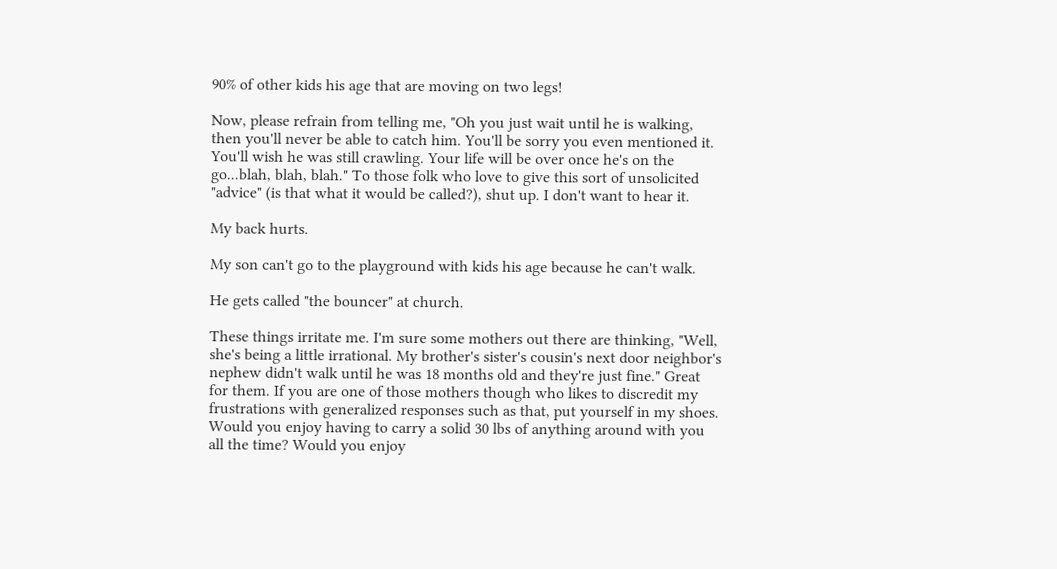90% of other kids his age that are moving on two legs!

Now, please refrain from telling me, "Oh you just wait until he is walking, then you'll never be able to catch him. You'll be sorry you even mentioned it. You'll wish he was still crawling. Your life will be over once he's on the go...blah, blah, blah." To those folk who love to give this sort of unsolicited "advice" (is that what it would be called?), shut up. I don't want to hear it.

My back hurts.

My son can't go to the playground with kids his age because he can't walk.

He gets called "the bouncer" at church.

These things irritate me. I'm sure some mothers out there are thinking, "Well, she's being a little irrational. My brother's sister's cousin's next door neighbor's nephew didn't walk until he was 18 months old and they're just fine." Great for them. If you are one of those mothers though who likes to discredit my frustrations with generalized responses such as that, put yourself in my shoes. Would you enjoy having to carry a solid 30 lbs of anything around with you all the time? Would you enjoy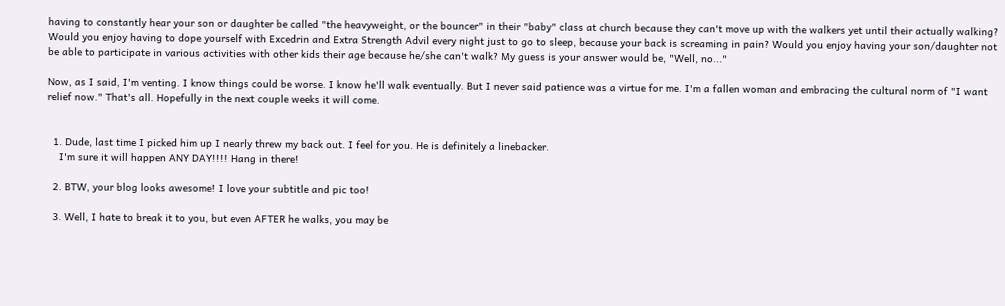having to constantly hear your son or daughter be called "the heavyweight, or the bouncer" in their "baby" class at church because they can't move up with the walkers yet until their actually walking? Would you enjoy having to dope yourself with Excedrin and Extra Strength Advil every night just to go to sleep, because your back is screaming in pain? Would you enjoy having your son/daughter not be able to participate in various activities with other kids their age because he/she can't walk? My guess is your answer would be, "Well, no..."

Now, as I said, I'm venting. I know things could be worse. I know he'll walk eventually. But I never said patience was a virtue for me. I'm a fallen woman and embracing the cultural norm of "I want relief now." That's all. Hopefully in the next couple weeks it will come.


  1. Dude, last time I picked him up I nearly threw my back out. I feel for you. He is definitely a linebacker.
    I'm sure it will happen ANY DAY!!!! Hang in there!

  2. BTW, your blog looks awesome! I love your subtitle and pic too!

  3. Well, I hate to break it to you, but even AFTER he walks, you may be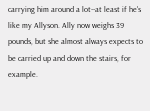carrying him around a lot--at least if he's like my Allyson. Ally now weighs 39 pounds, but she almost always expects to be carried up and down the stairs, for example.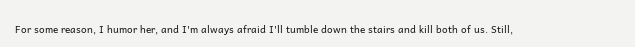For some reason, I humor her, and I'm always afraid I'll tumble down the stairs and kill both of us. Still,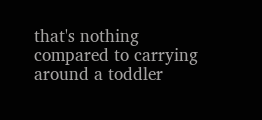that's nothing compared to carrying around a toddler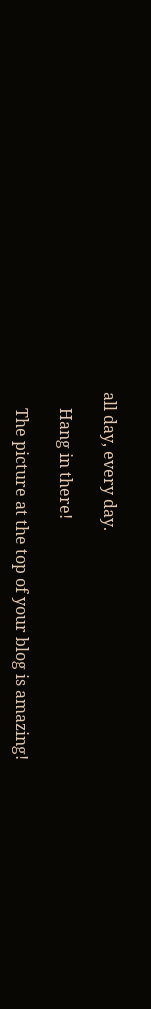all day, every day.

    Hang in there!

    The picture at the top of your blog is amazing!